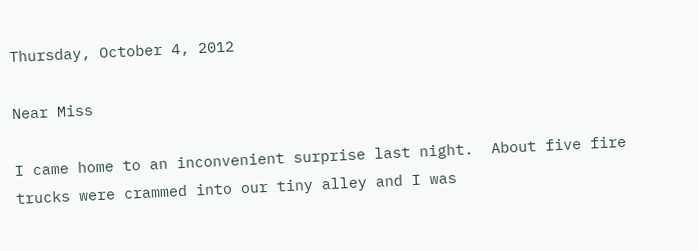Thursday, October 4, 2012

Near Miss

I came home to an inconvenient surprise last night.  About five fire trucks were crammed into our tiny alley and I was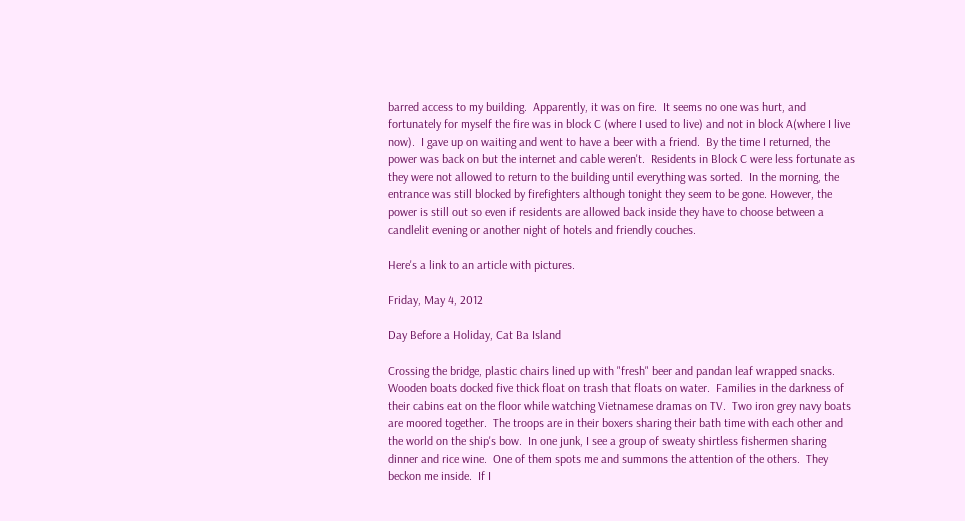barred access to my building.  Apparently, it was on fire.  It seems no one was hurt, and fortunately for myself the fire was in block C (where I used to live) and not in block A(where I live now).  I gave up on waiting and went to have a beer with a friend.  By the time I returned, the power was back on but the internet and cable weren't.  Residents in Block C were less fortunate as they were not allowed to return to the building until everything was sorted.  In the morning, the entrance was still blocked by firefighters although tonight they seem to be gone. However, the power is still out so even if residents are allowed back inside they have to choose between a candlelit evening or another night of hotels and friendly couches.

Here's a link to an article with pictures.

Friday, May 4, 2012

Day Before a Holiday, Cat Ba Island

Crossing the bridge, plastic chairs lined up with "fresh" beer and pandan leaf wrapped snacks.  Wooden boats docked five thick float on trash that floats on water.  Families in the darkness of their cabins eat on the floor while watching Vietnamese dramas on TV.  Two iron grey navy boats are moored together.  The troops are in their boxers sharing their bath time with each other and the world on the ship's bow.  In one junk, I see a group of sweaty shirtless fishermen sharing dinner and rice wine.  One of them spots me and summons the attention of the others.  They beckon me inside.  If I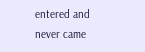entered and never came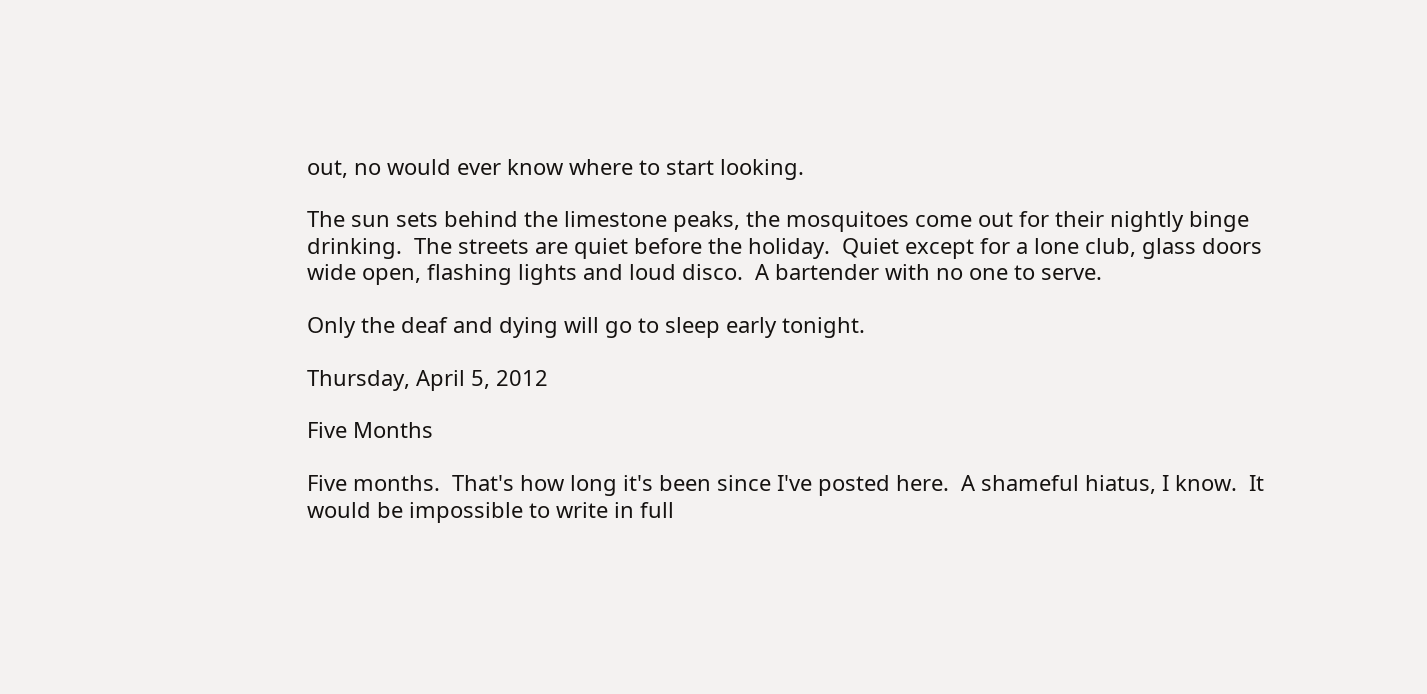out, no would ever know where to start looking.

The sun sets behind the limestone peaks, the mosquitoes come out for their nightly binge drinking.  The streets are quiet before the holiday.  Quiet except for a lone club, glass doors wide open, flashing lights and loud disco.  A bartender with no one to serve.

Only the deaf and dying will go to sleep early tonight.

Thursday, April 5, 2012

Five Months

Five months.  That's how long it's been since I've posted here.  A shameful hiatus, I know.  It would be impossible to write in full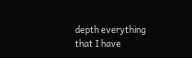depth everything that I have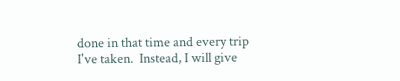done in that time and every trip I've taken.  Instead, I will give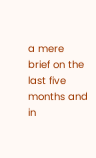a mere brief on the last five months and in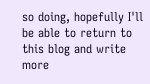so doing, hopefully I'll be able to return to this blog and write more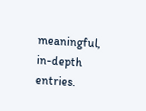meaningful, in-depth entries.